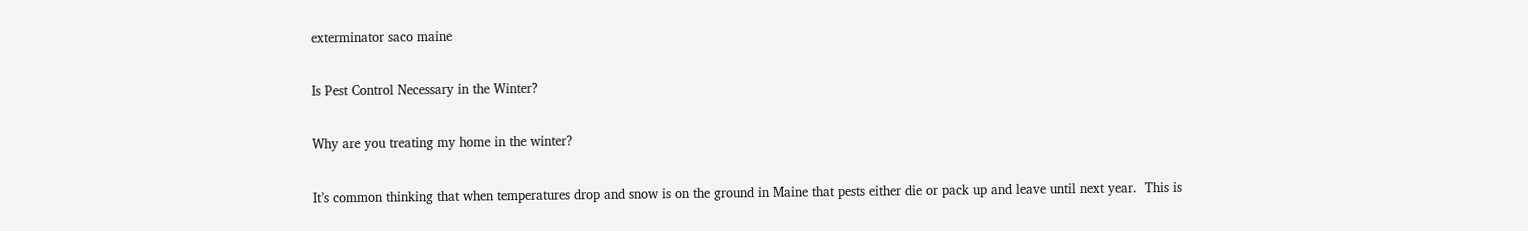exterminator saco maine

Is Pest Control Necessary in the Winter?

Why are you treating my home in the winter?

It’s common thinking that when temperatures drop and snow is on the ground in Maine that pests either die or pack up and leave until next year.  This is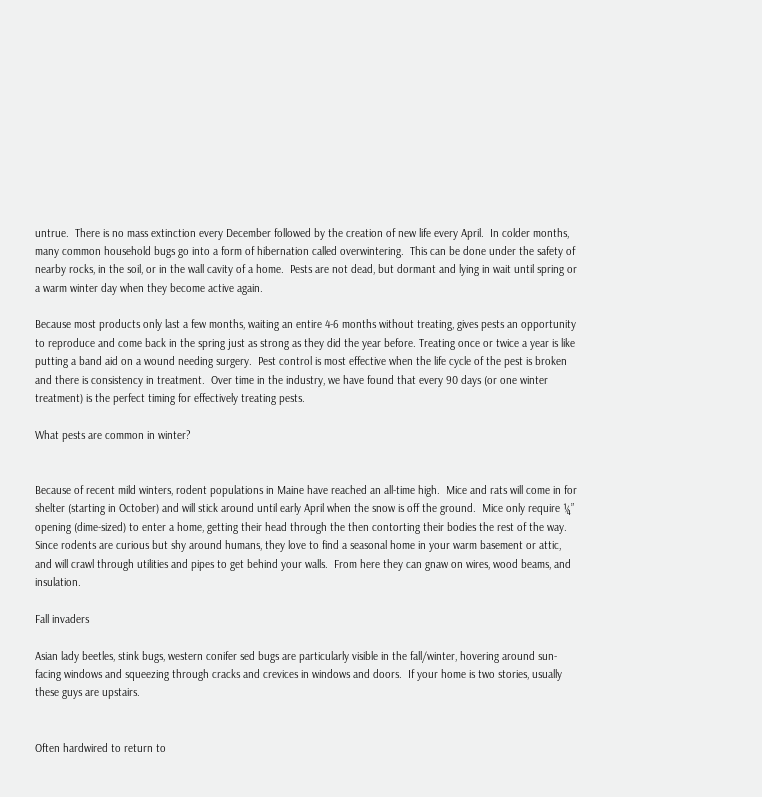untrue.  There is no mass extinction every December followed by the creation of new life every April.  In colder months, many common household bugs go into a form of hibernation called overwintering.  This can be done under the safety of nearby rocks, in the soil, or in the wall cavity of a home.  Pests are not dead, but dormant and lying in wait until spring or a warm winter day when they become active again.

Because most products only last a few months, waiting an entire 4-6 months without treating, gives pests an opportunity to reproduce and come back in the spring just as strong as they did the year before. Treating once or twice a year is like putting a band aid on a wound needing surgery.  Pest control is most effective when the life cycle of the pest is broken and there is consistency in treatment.  Over time in the industry, we have found that every 90 days (or one winter treatment) is the perfect timing for effectively treating pests.

What pests are common in winter?


Because of recent mild winters, rodent populations in Maine have reached an all-time high.  Mice and rats will come in for shelter (starting in October) and will stick around until early April when the snow is off the ground.  Mice only require ¼” opening (dime-sized) to enter a home, getting their head through the then contorting their bodies the rest of the way.  Since rodents are curious but shy around humans, they love to find a seasonal home in your warm basement or attic, and will crawl through utilities and pipes to get behind your walls.  From here they can gnaw on wires, wood beams, and insulation.

Fall invaders

Asian lady beetles, stink bugs, western conifer sed bugs are particularly visible in the fall/winter, hovering around sun-facing windows and squeezing through cracks and crevices in windows and doors.  If your home is two stories, usually these guys are upstairs.


Often hardwired to return to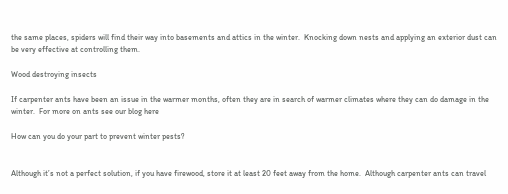the same places, spiders will find their way into basements and attics in the winter.  Knocking down nests and applying an exterior dust can be very effective at controlling them.

Wood destroying insects

If carpenter ants have been an issue in the warmer months, often they are in search of warmer climates where they can do damage in the winter.  For more on ants see our blog here

How can you do your part to prevent winter pests?


Although it’s not a perfect solution, if you have firewood, store it at least 20 feet away from the home.  Although carpenter ants can travel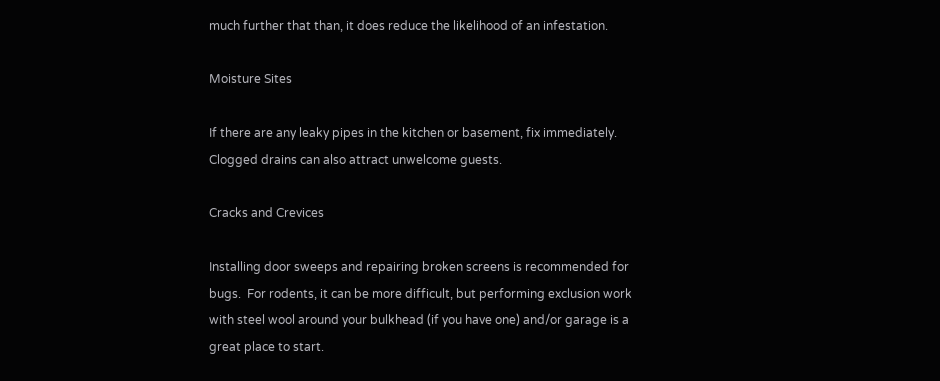much further that than, it does reduce the likelihood of an infestation.

Moisture Sites

If there are any leaky pipes in the kitchen or basement, fix immediately.  Clogged drains can also attract unwelcome guests.

Cracks and Crevices

Installing door sweeps and repairing broken screens is recommended for bugs.  For rodents, it can be more difficult, but performing exclusion work with steel wool around your bulkhead (if you have one) and/or garage is a great place to start.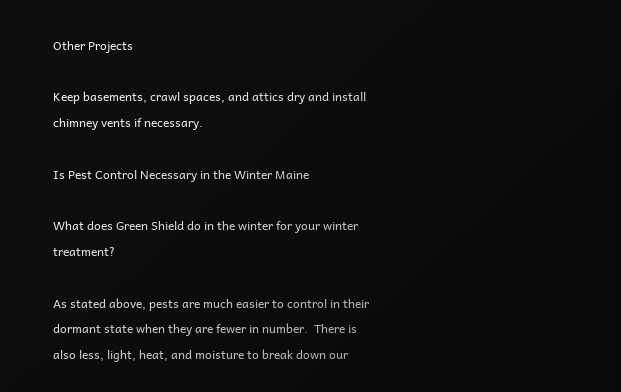Other Projects

Keep basements, crawl spaces, and attics dry and install chimney vents if necessary.

Is Pest Control Necessary in the Winter Maine

What does Green Shield do in the winter for your winter treatment?

As stated above, pests are much easier to control in their dormant state when they are fewer in number.  There is also less, light, heat, and moisture to break down our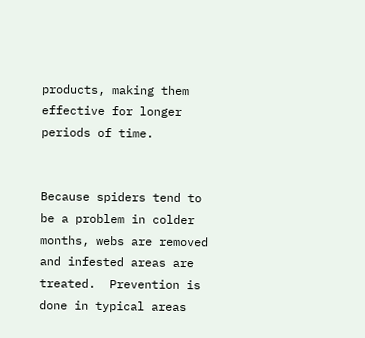products, making them effective for longer periods of time.


Because spiders tend to be a problem in colder months, webs are removed and infested areas are treated.  Prevention is done in typical areas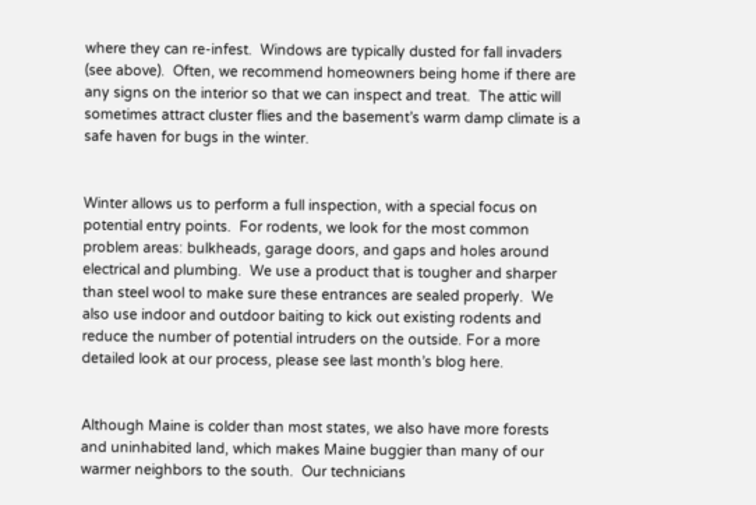where they can re-infest.  Windows are typically dusted for fall invaders (see above).  Often, we recommend homeowners being home if there are any signs on the interior so that we can inspect and treat.  The attic will sometimes attract cluster flies and the basement’s warm damp climate is a safe haven for bugs in the winter.


Winter allows us to perform a full inspection, with a special focus on potential entry points.  For rodents, we look for the most common problem areas: bulkheads, garage doors, and gaps and holes around electrical and plumbing.  We use a product that is tougher and sharper than steel wool to make sure these entrances are sealed properly.  We also use indoor and outdoor baiting to kick out existing rodents and reduce the number of potential intruders on the outside. For a more detailed look at our process, please see last month’s blog here.


Although Maine is colder than most states, we also have more forests and uninhabited land, which makes Maine buggier than many of our warmer neighbors to the south.  Our technicians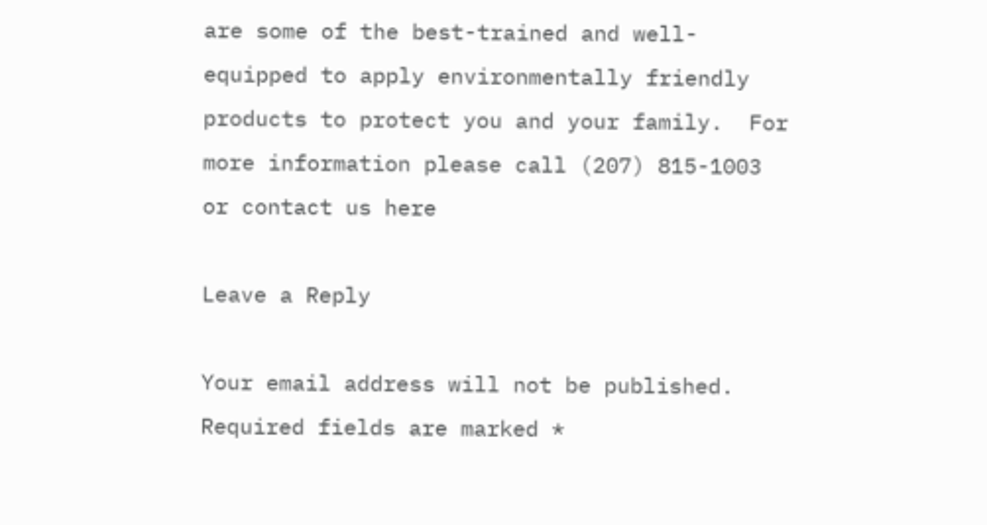are some of the best-trained and well-equipped to apply environmentally friendly products to protect you and your family.  For more information please call (207) 815-1003 or contact us here

Leave a Reply

Your email address will not be published. Required fields are marked *